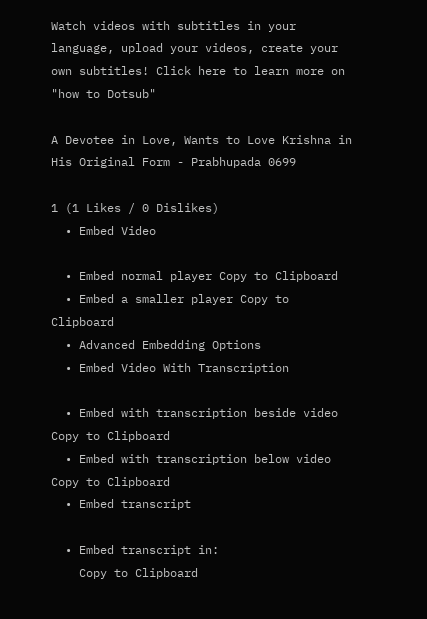Watch videos with subtitles in your language, upload your videos, create your own subtitles! Click here to learn more on "how to Dotsub"

A Devotee in Love, Wants to Love Krishna in His Original Form - Prabhupada 0699

1 (1 Likes / 0 Dislikes)
  • Embed Video

  • Embed normal player Copy to Clipboard
  • Embed a smaller player Copy to Clipboard
  • Advanced Embedding Options
  • Embed Video With Transcription

  • Embed with transcription beside video Copy to Clipboard
  • Embed with transcription below video Copy to Clipboard
  • Embed transcript

  • Embed transcript in:
    Copy to Clipboard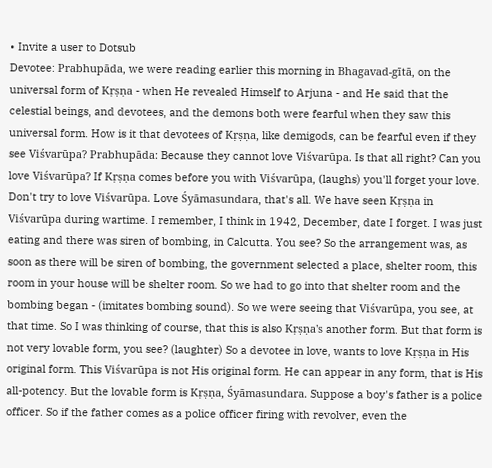• Invite a user to Dotsub
Devotee: Prabhupāda, we were reading earlier this morning in Bhagavad-gītā, on the universal form of Kṛṣṇa - when He revealed Himself to Arjuna - and He said that the celestial beings, and devotees, and the demons both were fearful when they saw this universal form. How is it that devotees of Kṛṣṇa, like demigods, can be fearful even if they see Viśvarūpa? Prabhupāda: Because they cannot love Viśvarūpa. Is that all right? Can you love Viśvarūpa? If Kṛṣṇa comes before you with Viśvarūpa, (laughs) you'll forget your love. Don't try to love Viśvarūpa. Love Śyāmasundara, that's all. We have seen Kṛṣṇa in Viśvarūpa during wartime. I remember, I think in 1942, December, date I forget. I was just eating and there was siren of bombing, in Calcutta. You see? So the arrangement was, as soon as there will be siren of bombing, the government selected a place, shelter room, this room in your house will be shelter room. So we had to go into that shelter room and the bombing began - (imitates bombing sound). So we were seeing that Viśvarūpa, you see, at that time. So I was thinking of course, that this is also Kṛṣṇa's another form. But that form is not very lovable form, you see? (laughter) So a devotee in love, wants to love Kṛṣṇa in His original form. This Viśvarūpa is not His original form. He can appear in any form, that is His all-potency. But the lovable form is Kṛṣṇa, Śyāmasundara. Suppose a boy's father is a police officer. So if the father comes as a police officer firing with revolver, even the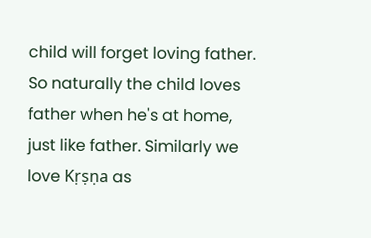child will forget loving father. So naturally the child loves father when he's at home, just like father. Similarly we love Kṛṣṇa as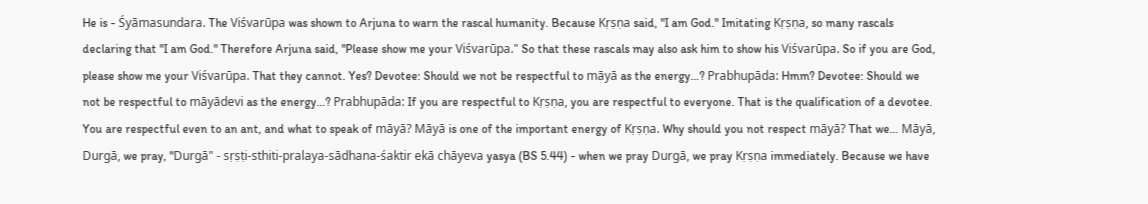He is - Śyāmasundara. The Viśvarūpa was shown to Arjuna to warn the rascal humanity. Because Kṛṣṇa said, "I am God." Imitating Kṛṣṇa, so many rascals declaring that "I am God." Therefore Arjuna said, "Please show me your Viśvarūpa." So that these rascals may also ask him to show his Viśvarūpa. So if you are God, please show me your Viśvarūpa. That they cannot. Yes? Devotee: Should we not be respectful to māyā as the energy…? Prabhupāda: Hmm? Devotee: Should we not be respectful to māyādevi as the energy…? Prabhupāda: If you are respectful to Kṛṣṇa, you are respectful to everyone. That is the qualification of a devotee. You are respectful even to an ant, and what to speak of māyā? Māyā is one of the important energy of Kṛṣṇa. Why should you not respect māyā? That we… Māyā, Durgā, we pray, "Durgā" - sṛṣṭi-sthiti-pralaya-sādhana-śaktir ekā chāyeva yasya (BS 5.44) - when we pray Durgā, we pray Kṛṣṇa immediately. Because we have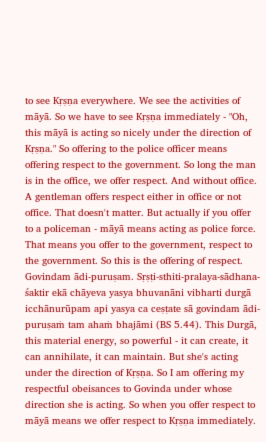to see Kṛṣṇa everywhere. We see the activities of māyā. So we have to see Kṛṣṇa immediately - "Oh, this māyā is acting so nicely under the direction of Kṛṣṇa." So offering to the police officer means offering respect to the government. So long the man is in the office, we offer respect. And without office. A gentleman offers respect either in office or not office. That doesn't matter. But actually if you offer to a policeman - māyā means acting as police force. That means you offer to the government, respect to the government. So this is the offering of respect. Govindam ādi-puruṣam. Sṛṣṭi-sthiti-pralaya-sādhana-śaktir ekā chāyeva yasya bhuvanāni vibharti durgā icchānurūpam api yasya ca ceṣṭate sā govindam ādi-puruṣaṁ tam ahaṁ bhajāmi (BS 5.44). This Durgā, this material energy, so powerful - it can create, it can annihilate, it can maintain. But she's acting under the direction of Kṛṣṇa. So I am offering my respectful obeisances to Govinda under whose direction she is acting. So when you offer respect to māyā means we offer respect to Kṛṣṇa immediately.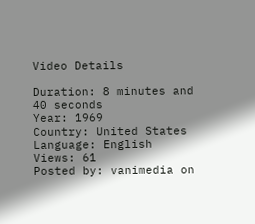Video Details

Duration: 8 minutes and 40 seconds
Year: 1969
Country: United States
Language: English
Views: 61
Posted by: vanimedia on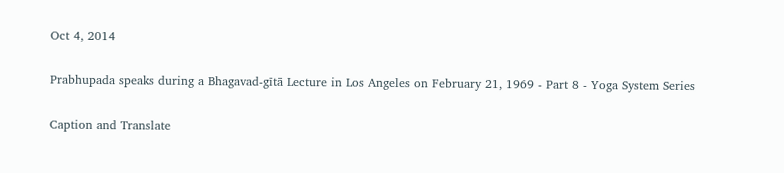Oct 4, 2014

Prabhupada speaks during a Bhagavad-gītā Lecture in Los Angeles on February 21, 1969 - Part 8 - Yoga System Series

Caption and Translate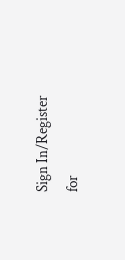Sign In/Register for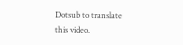Dotsub to translate this video.